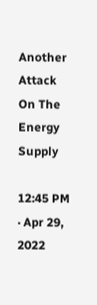Another Attack On The Energy Supply

12:45 PM · Apr 29, 2022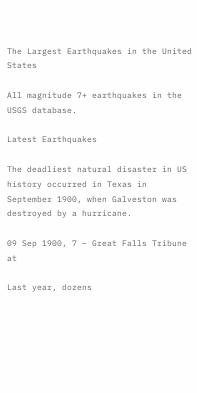The Largest Earthquakes in the United States

All magnitude 7+ earthquakes in the USGS database.

Latest Earthquakes

The deadliest natural disaster in US history occurred in Texas in September 1900, when Galveston was destroyed by a hurricane.

09 Sep 1900, 7 – Great Falls Tribune at

Last year, dozens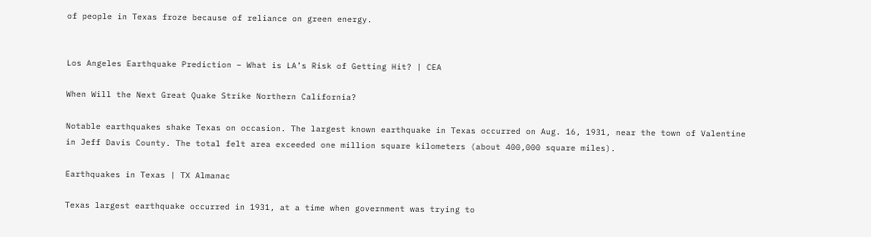of people in Texas froze because of reliance on green energy.


Los Angeles Earthquake Prediction – What is LA’s Risk of Getting Hit? | CEA

When Will the Next Great Quake Strike Northern California?

Notable earthquakes shake Texas on occasion. The largest known earthquake in Texas occurred on Aug. 16, 1931, near the town of Valentine in Jeff Davis County. The total felt area exceeded one million square kilometers (about 400,000 square miles).

Earthquakes in Texas | TX Almanac

Texas largest earthquake occurred in 1931, at a time when government was trying to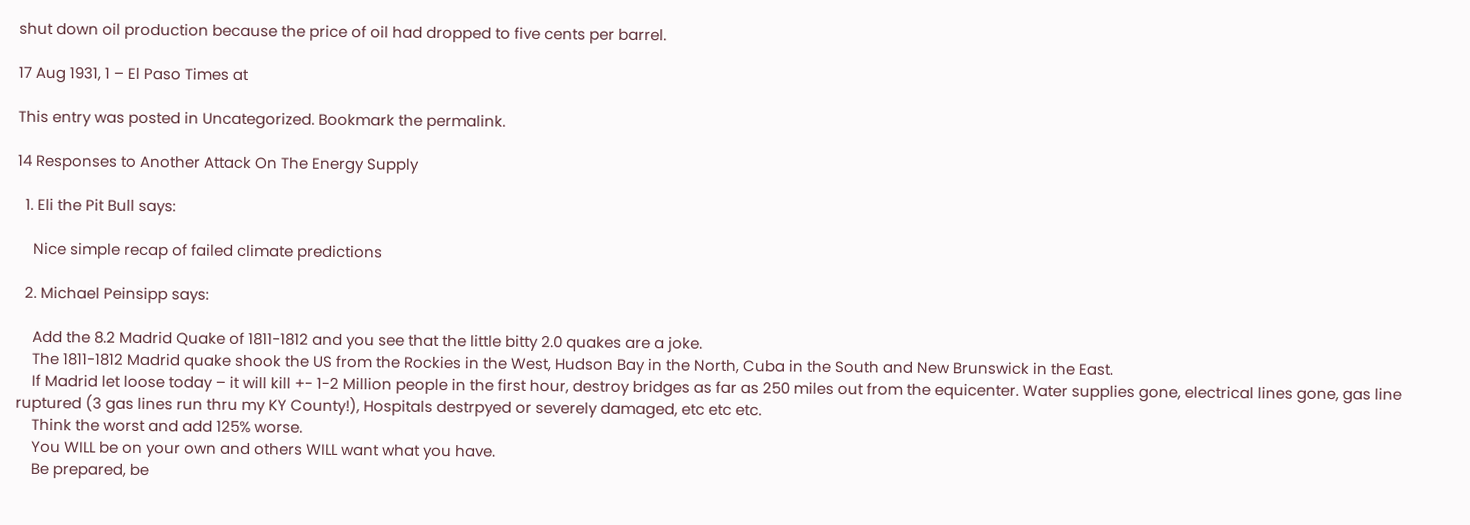shut down oil production because the price of oil had dropped to five cents per barrel.

17 Aug 1931, 1 – El Paso Times at

This entry was posted in Uncategorized. Bookmark the permalink.

14 Responses to Another Attack On The Energy Supply

  1. Eli the Pit Bull says:

    Nice simple recap of failed climate predictions

  2. Michael Peinsipp says:

    Add the 8.2 Madrid Quake of 1811-1812 and you see that the little bitty 2.0 quakes are a joke.
    The 1811-1812 Madrid quake shook the US from the Rockies in the West, Hudson Bay in the North, Cuba in the South and New Brunswick in the East.
    If Madrid let loose today – it will kill +- 1-2 Million people in the first hour, destroy bridges as far as 250 miles out from the equicenter. Water supplies gone, electrical lines gone, gas line ruptured (3 gas lines run thru my KY County!), Hospitals destrpyed or severely damaged, etc etc etc.
    Think the worst and add 125% worse.
    You WILL be on your own and others WILL want what you have.
    Be prepared, be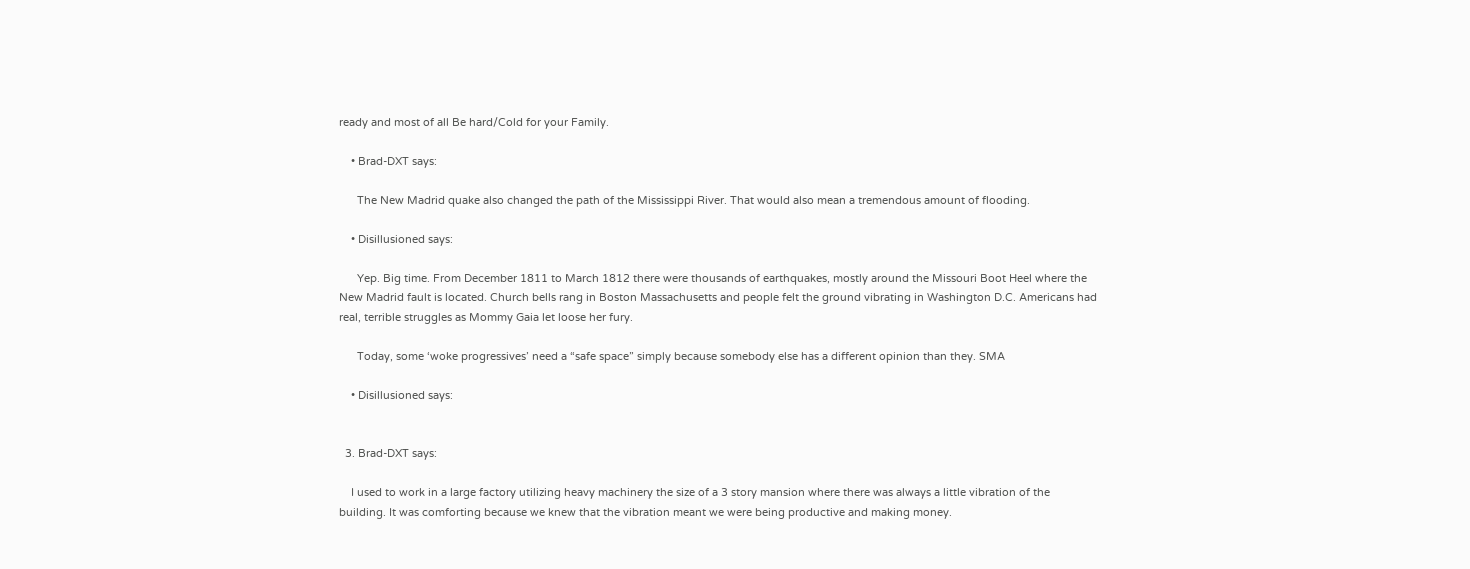ready and most of all Be hard/Cold for your Family.

    • Brad-DXT says:

      The New Madrid quake also changed the path of the Mississippi River. That would also mean a tremendous amount of flooding.

    • Disillusioned says:

      Yep. Big time. From December 1811 to March 1812 there were thousands of earthquakes, mostly around the Missouri Boot Heel where the New Madrid fault is located. Church bells rang in Boston Massachusetts and people felt the ground vibrating in Washington D.C. Americans had real, terrible struggles as Mommy Gaia let loose her fury.

      Today, some ‘woke progressives’ need a “safe space” simply because somebody else has a different opinion than they. SMA

    • Disillusioned says:


  3. Brad-DXT says:

    I used to work in a large factory utilizing heavy machinery the size of a 3 story mansion where there was always a little vibration of the building. It was comforting because we knew that the vibration meant we were being productive and making money.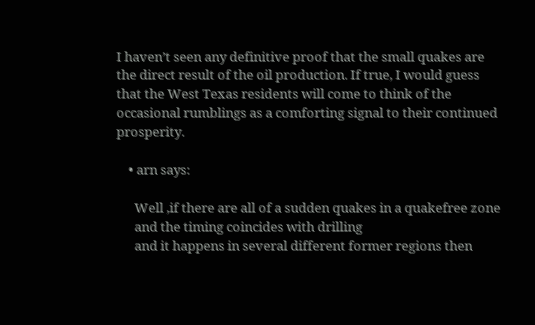I haven’t seen any definitive proof that the small quakes are the direct result of the oil production. If true, I would guess that the West Texas residents will come to think of the occasional rumblings as a comforting signal to their continued prosperity.

    • arn says:

      Well ,if there are all of a sudden quakes in a quakefree zone
      and the timing coincides with drilling
      and it happens in several different former regions then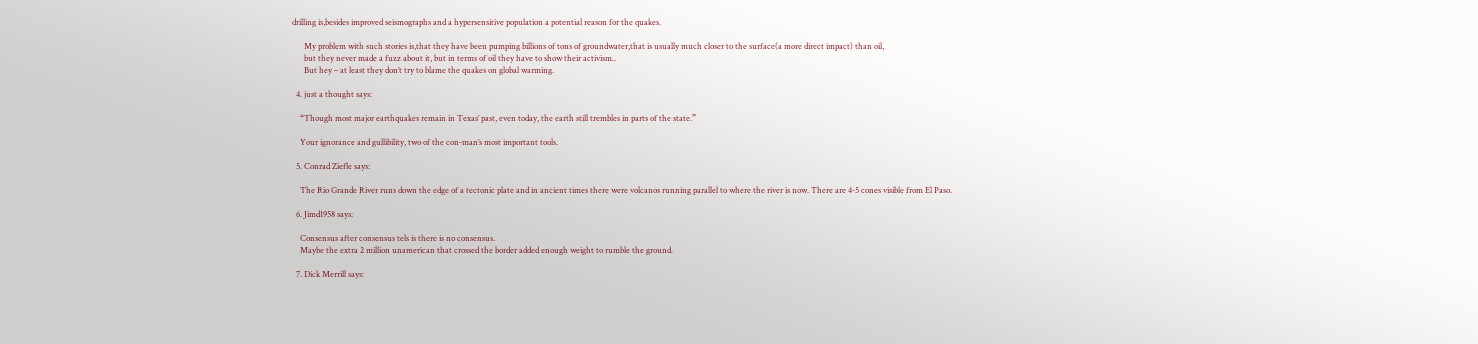drilling is,besides improved seismographs and a hypersensitive population a potential reason for the quakes.

      My problem with such stories is,that they have been pumping billions of tons of groundwater,that is usually much closer to the surface(a more direct impact) than oil,
      but they never made a fuzz about it, but in terms of oil they have to show their activism..
      But hey – at least they don’t try to blame the quakes on global warming.

  4. just a thought says:

    “Though most major earthquakes remain in Texas’ past, even today, the earth still trembles in parts of the state.”

    Your ignorance and gullibility, two of the con-man’s most important tools.

  5. Conrad Ziefle says:

    The Rio Grande River runs down the edge of a tectonic plate and in ancient times there were volcanos running parallel to where the river is now. There are 4-5 cones visible from El Paso.

  6. Jimd1958 says:

    Consensus after consensus tels is there is no consensus.
    Maybe the extra 2 million unamerican that crossed the border added enough weight to rumble the ground.

  7. Dick Merrill says: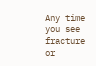Any time you see fracture or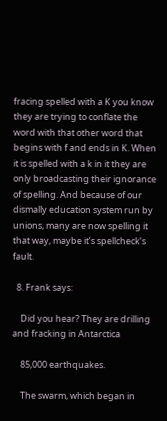fracing spelled with a K you know they are trying to conflate the word with that other word that begins with f and ends in K. When it is spelled with a k in it they are only broadcasting their ignorance of spelling. And because of our dismally education system run by unions, many are now spelling it that way, maybe it’s spellcheck’s fault.

  8. Frank says:

    Did you hear? They are drilling and fracking in Antarctica

    85,000 earthquakes.

    The swarm, which began in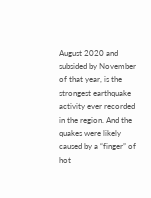August 2020 and subsided by November of that year, is the strongest earthquake activity ever recorded in the region. And the quakes were likely caused by a “finger” of hot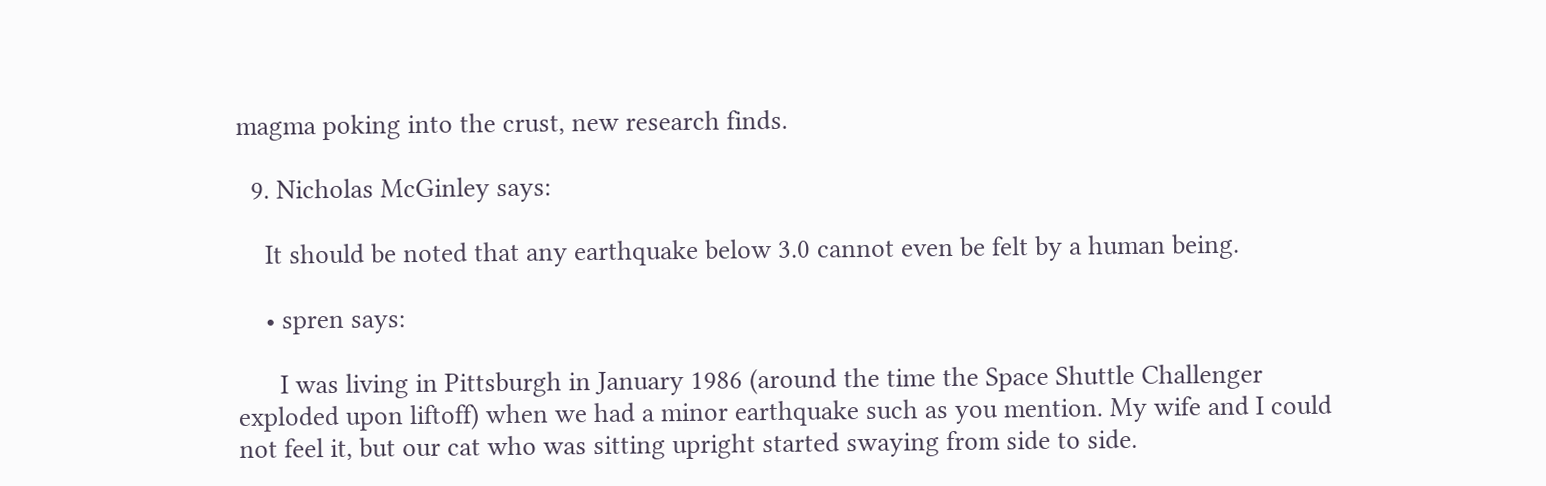magma poking into the crust, new research finds.

  9. Nicholas McGinley says:

    It should be noted that any earthquake below 3.0 cannot even be felt by a human being.

    • spren says:

      I was living in Pittsburgh in January 1986 (around the time the Space Shuttle Challenger exploded upon liftoff) when we had a minor earthquake such as you mention. My wife and I could not feel it, but our cat who was sitting upright started swaying from side to side.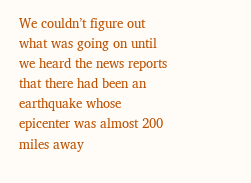We couldn’t figure out what was going on until we heard the news reports that there had been an earthquake whose epicenter was almost 200 miles away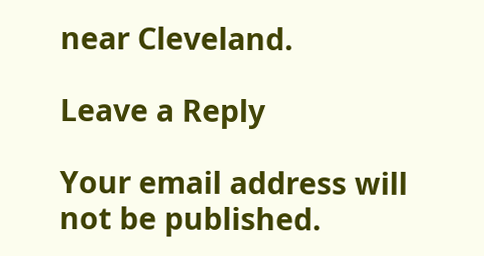near Cleveland.

Leave a Reply

Your email address will not be published.